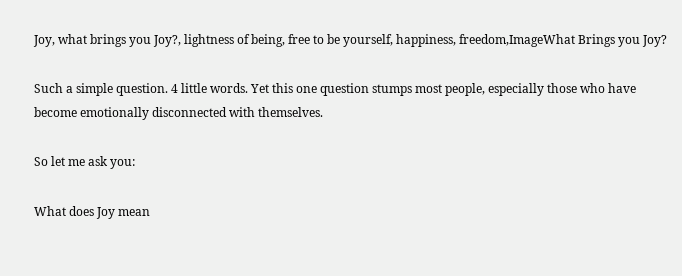Joy, what brings you Joy?, lightness of being, free to be yourself, happiness, freedom,ImageWhat Brings you Joy?

Such a simple question. 4 little words. Yet this one question stumps most people, especially those who have become emotionally disconnected with themselves.

So let me ask you:

What does Joy mean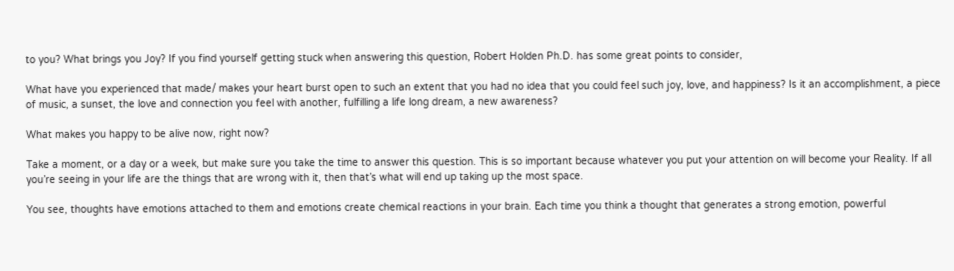to you? What brings you Joy? If you find yourself getting stuck when answering this question, Robert Holden Ph.D. has some great points to consider,

What have you experienced that made/ makes your heart burst open to such an extent that you had no idea that you could feel such joy, love, and happiness? Is it an accomplishment, a piece of music, a sunset, the love and connection you feel with another, fulfilling a life long dream, a new awareness?

What makes you happy to be alive now, right now?

Take a moment, or a day or a week, but make sure you take the time to answer this question. This is so important because whatever you put your attention on will become your Reality. If all you’re seeing in your life are the things that are wrong with it, then that’s what will end up taking up the most space.

You see, thoughts have emotions attached to them and emotions create chemical reactions in your brain. Each time you think a thought that generates a strong emotion, powerful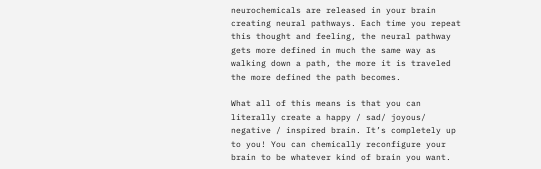neurochemicals are released in your brain creating neural pathways. Each time you repeat this thought and feeling, the neural pathway gets more defined in much the same way as walking down a path, the more it is traveled the more defined the path becomes.

What all of this means is that you can literally create a happy / sad/ joyous/ negative / inspired brain. It’s completely up to you! You can chemically reconfigure your brain to be whatever kind of brain you want.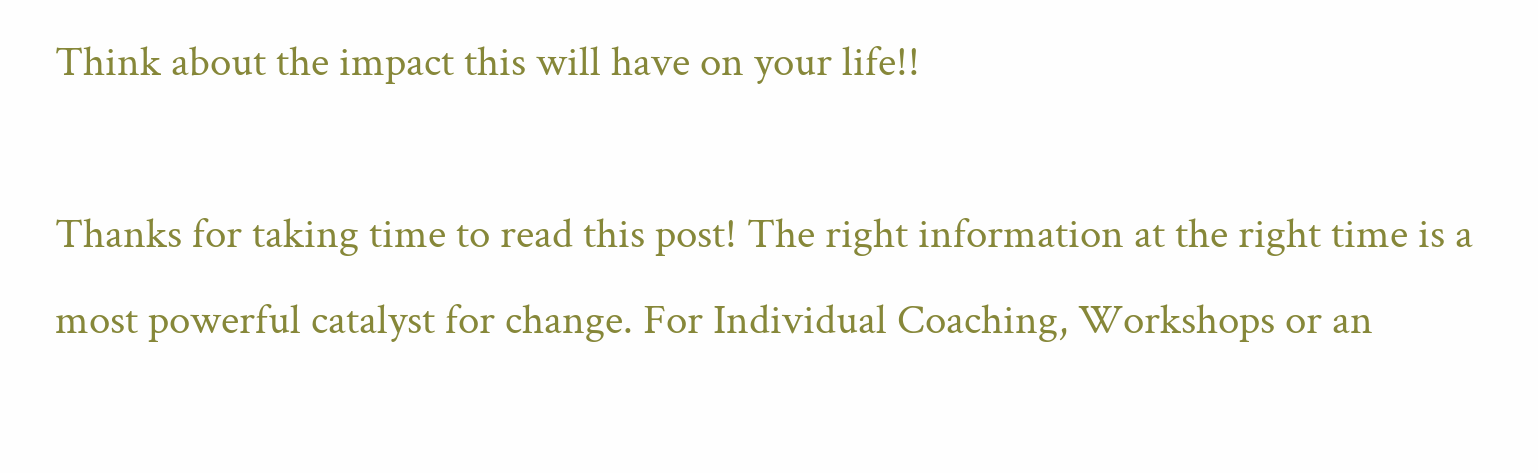Think about the impact this will have on your life!!

Thanks for taking time to read this post! The right information at the right time is a most powerful catalyst for change. For Individual Coaching, Workshops or an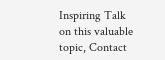Inspiring Talk on this valuable topic, Contact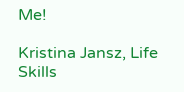Me!

Kristina Jansz, Life Skills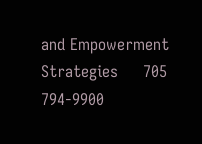and Empowerment Strategies     705 794-9900